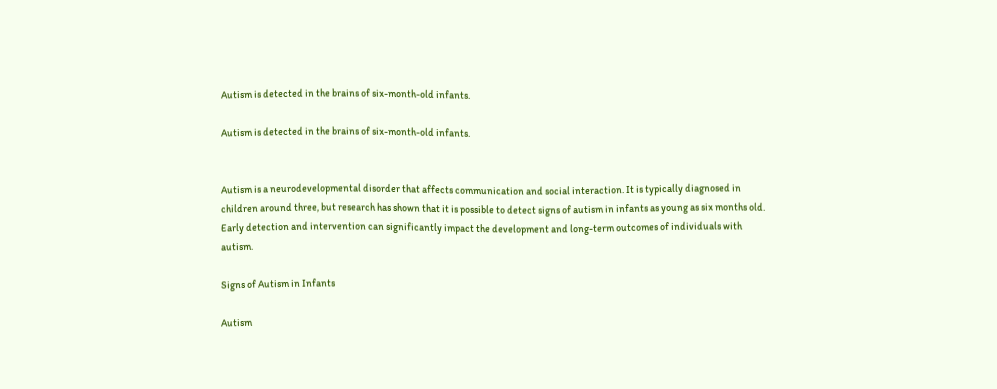Autism is detected in the brains of six-month-old infants.

Autism is detected in the brains of six-month-old infants.


Autism is a neurodevelopmental disorder that affects communication and social interaction. It is typically diagnosed in children around three, but research has shown that it is possible to detect signs of autism in infants as young as six months old. Early detection and intervention can significantly impact the development and long-term outcomes of individuals with autism.

Signs of Autism in Infants

Autism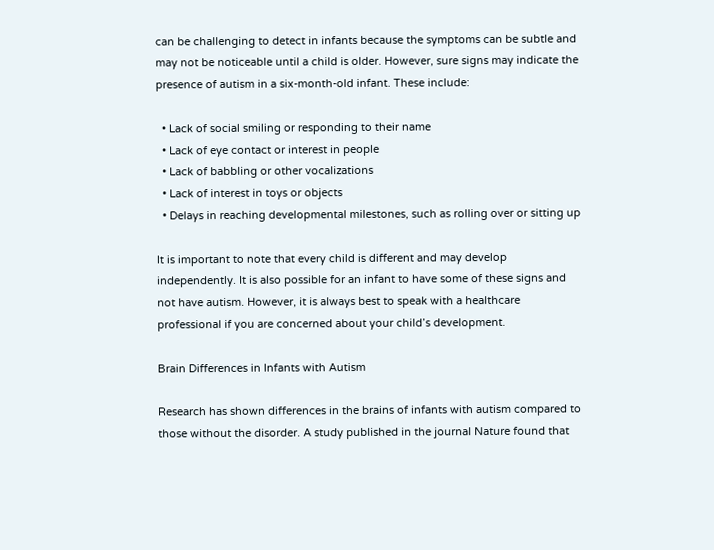can be challenging to detect in infants because the symptoms can be subtle and may not be noticeable until a child is older. However, sure signs may indicate the presence of autism in a six-month-old infant. These include:

  • Lack of social smiling or responding to their name
  • Lack of eye contact or interest in people
  • Lack of babbling or other vocalizations
  • Lack of interest in toys or objects
  • Delays in reaching developmental milestones, such as rolling over or sitting up

It is important to note that every child is different and may develop independently. It is also possible for an infant to have some of these signs and not have autism. However, it is always best to speak with a healthcare professional if you are concerned about your child’s development.

Brain Differences in Infants with Autism

Research has shown differences in the brains of infants with autism compared to those without the disorder. A study published in the journal Nature found that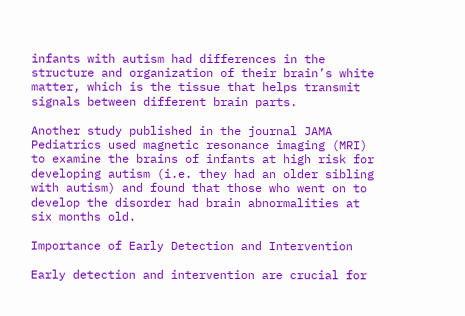infants with autism had differences in the structure and organization of their brain’s white matter, which is the tissue that helps transmit signals between different brain parts.

Another study published in the journal JAMA Pediatrics used magnetic resonance imaging (MRI) to examine the brains of infants at high risk for developing autism (i.e. they had an older sibling with autism) and found that those who went on to develop the disorder had brain abnormalities at six months old.

Importance of Early Detection and Intervention

Early detection and intervention are crucial for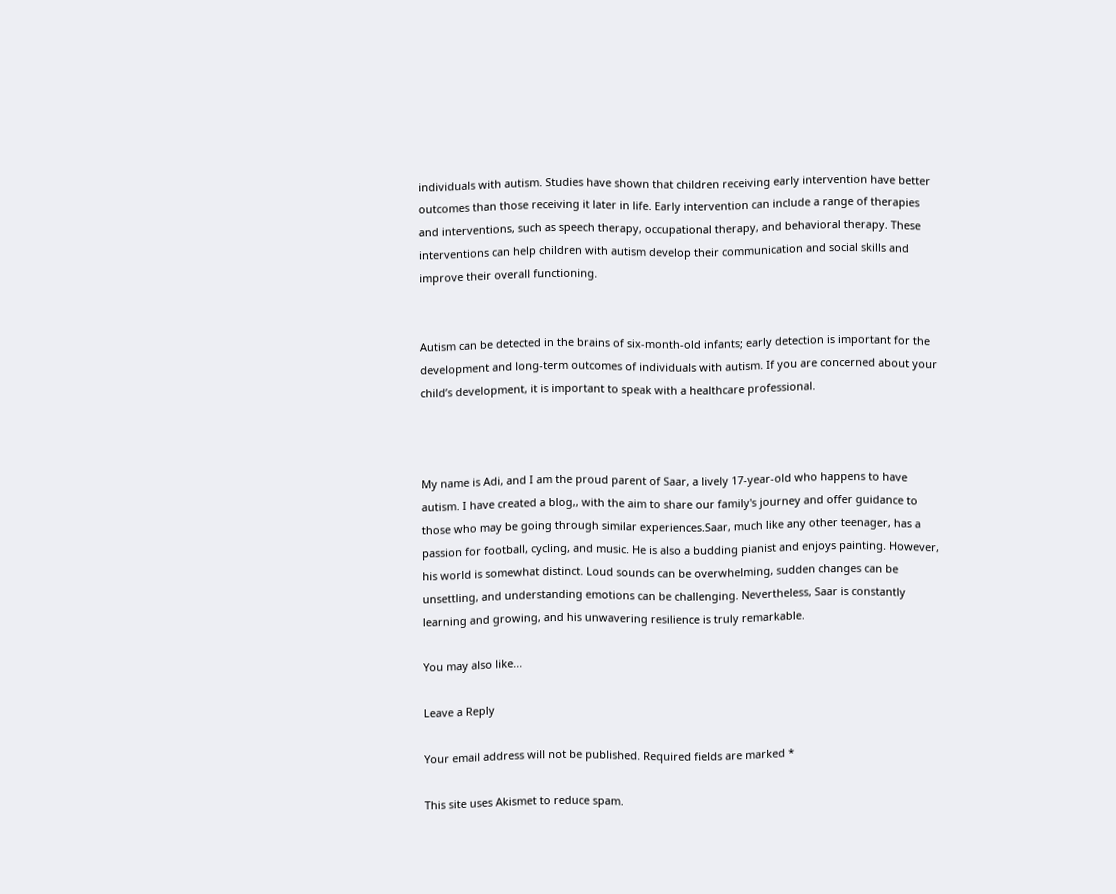individuals with autism. Studies have shown that children receiving early intervention have better outcomes than those receiving it later in life. Early intervention can include a range of therapies and interventions, such as speech therapy, occupational therapy, and behavioral therapy. These interventions can help children with autism develop their communication and social skills and improve their overall functioning.


Autism can be detected in the brains of six-month-old infants; early detection is important for the development and long-term outcomes of individuals with autism. If you are concerned about your child’s development, it is important to speak with a healthcare professional.



My name is Adi, and I am the proud parent of Saar, a lively 17-year-old who happens to have autism. I have created a blog,, with the aim to share our family's journey and offer guidance to those who may be going through similar experiences.Saar, much like any other teenager, has a passion for football, cycling, and music. He is also a budding pianist and enjoys painting. However, his world is somewhat distinct. Loud sounds can be overwhelming, sudden changes can be unsettling, and understanding emotions can be challenging. Nevertheless, Saar is constantly learning and growing, and his unwavering resilience is truly remarkable.

You may also like...

Leave a Reply

Your email address will not be published. Required fields are marked *

This site uses Akismet to reduce spam.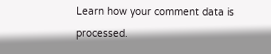Learn how your comment data is processed.